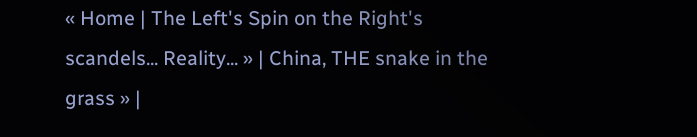« Home | The Left's Spin on the Right's scandels... Reality... » | China, THE snake in the grass » |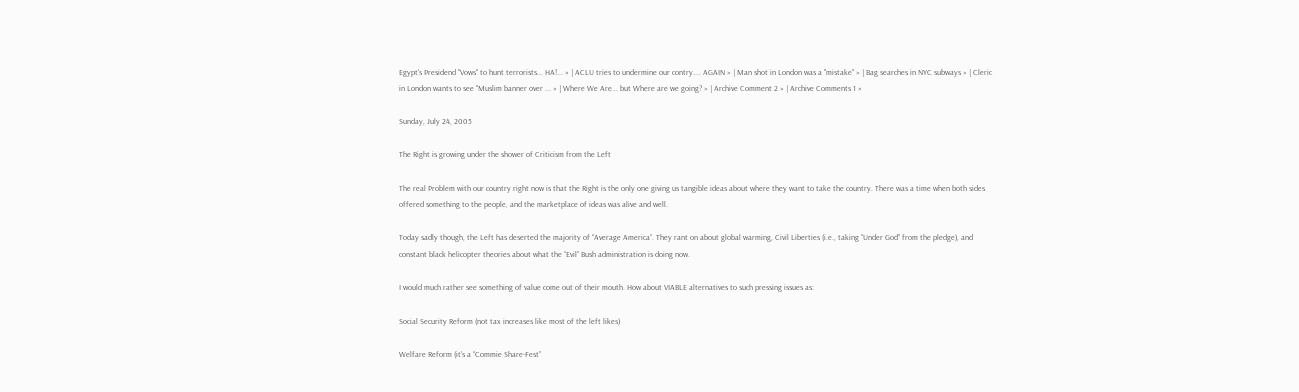Egypt's Presidend "Vows" to hunt terrorists... HA!... » | ACLU tries to undermine our contry.... AGAIN » | Man shot in London was a "mistake" » | Bag searches in NYC subways » | Cleric in London wants to see "Muslim banner over ... » | Where We Are... but Where are we going? » | Archive Comment 2 » | Archive Comments 1 »

Sunday, July 24, 2005

The Right is growing under the shower of Criticism from the Left

The real Problem with our country right now is that the Right is the only one giving us tangible ideas about where they want to take the country. There was a time when both sides offered something to the people, and the marketplace of ideas was alive and well.

Today sadly though, the Left has deserted the majority of “Average America”. They rant on about global warming, Civil Liberties (i.e., taking “Under God” from the pledge), and constant black helicopter theories about what the “Evil” Bush administration is doing now.

I would much rather see something of value come out of their mouth. How about VIABLE alternatives to such pressing issues as:

Social Security Reform (not tax increases like most of the left likes)

Welfare Reform (it’s a “Commie Share-Fest”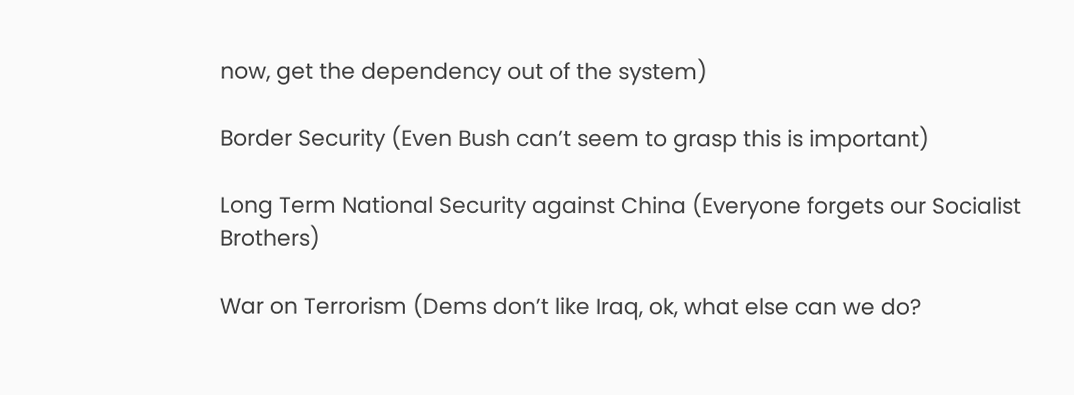now, get the dependency out of the system)

Border Security (Even Bush can’t seem to grasp this is important)

Long Term National Security against China (Everyone forgets our Socialist Brothers)

War on Terrorism (Dems don’t like Iraq, ok, what else can we do?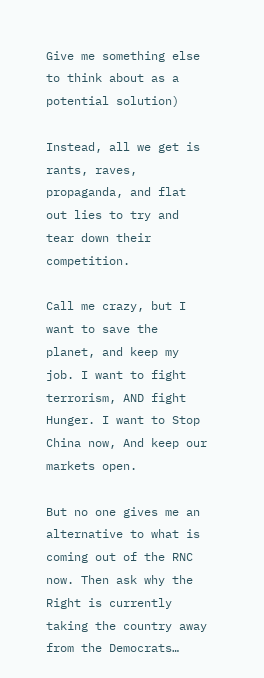Give me something else to think about as a potential solution)

Instead, all we get is rants, raves, propaganda, and flat out lies to try and tear down their competition.

Call me crazy, but I want to save the planet, and keep my job. I want to fight terrorism, AND fight Hunger. I want to Stop China now, And keep our markets open.

But no one gives me an alternative to what is coming out of the RNC now. Then ask why the Right is currently taking the country away from the Democrats…